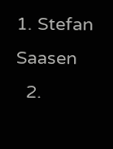1. Stefan Saasen
  2.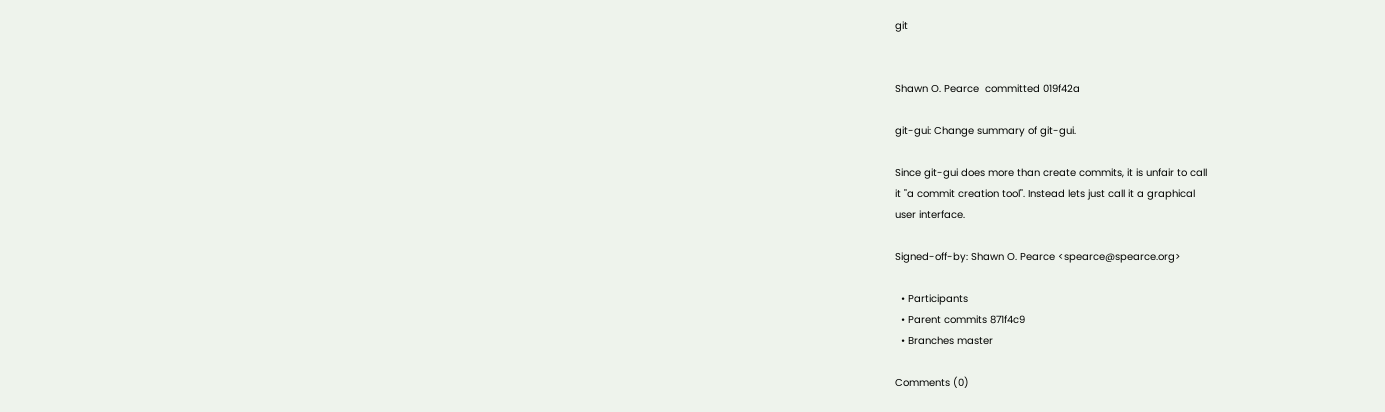git


Shawn O. Pearce  committed 019f42a

git-gui: Change summary of git-gui.

Since git-gui does more than create commits, it is unfair to call
it "a commit creation tool". Instead lets just call it a graphical
user interface.

Signed-off-by: Shawn O. Pearce <spearce@spearce.org>

  • Participants
  • Parent commits 871f4c9
  • Branches master

Comments (0)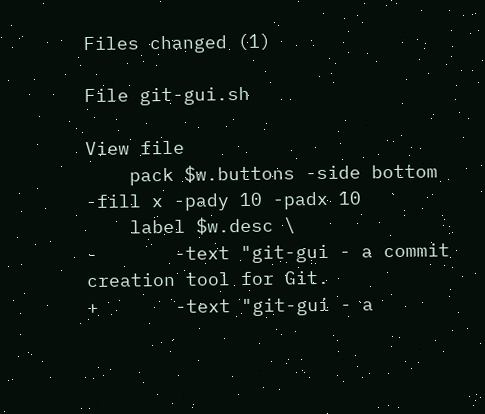Files changed (1)

File git-gui.sh

View file
    pack $w.buttons -side bottom -fill x -pady 10 -padx 10
    label $w.desc \
-       -text "git-gui - a commit creation tool for Git.
+       -text "git-gui - a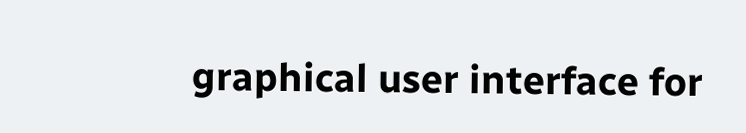graphical user interface for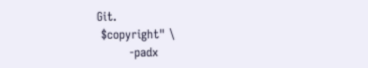Git.
 $copyright" \
        -padx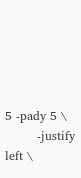5 -pady 5 \
        -justify left \